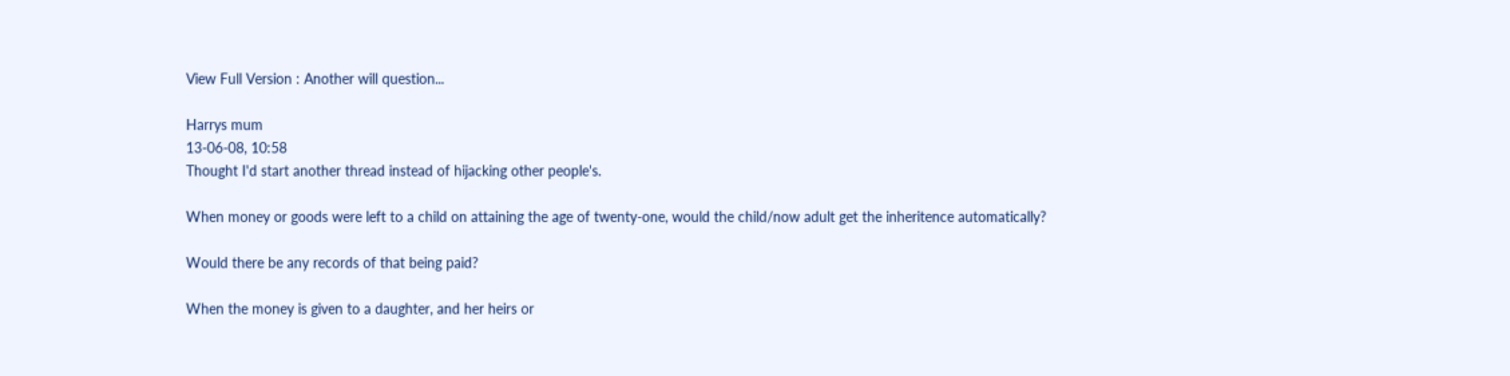View Full Version : Another will question...

Harrys mum
13-06-08, 10:58
Thought I'd start another thread instead of hijacking other people's.

When money or goods were left to a child on attaining the age of twenty-one, would the child/now adult get the inheritence automatically?

Would there be any records of that being paid?

When the money is given to a daughter, and her heirs or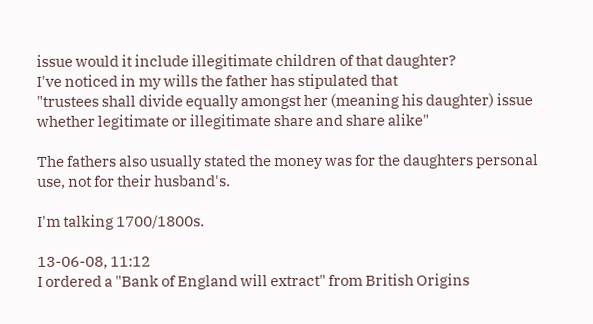issue would it include illegitimate children of that daughter?
I've noticed in my wills the father has stipulated that
"trustees shall divide equally amongst her (meaning his daughter) issue whether legitimate or illegitimate share and share alike"

The fathers also usually stated the money was for the daughters personal use, not for their husband's.

I'm talking 1700/1800s.

13-06-08, 11:12
I ordered a "Bank of England will extract" from British Origins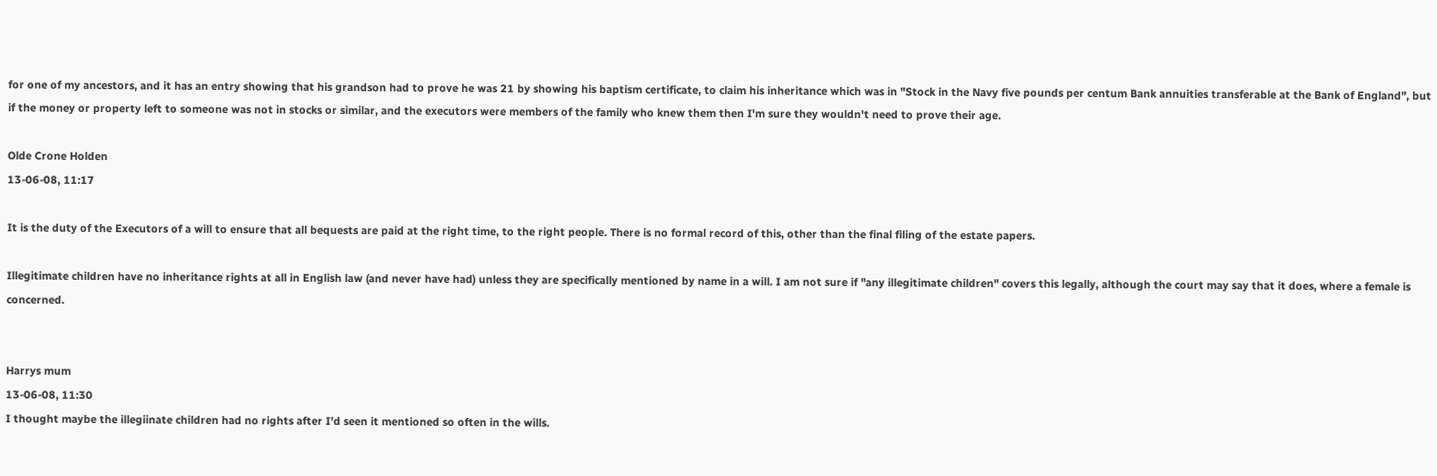for one of my ancestors, and it has an entry showing that his grandson had to prove he was 21 by showing his baptism certificate, to claim his inheritance which was in "Stock in the Navy five pounds per centum Bank annuities transferable at the Bank of England", but if the money or property left to someone was not in stocks or similar, and the executors were members of the family who knew them then I'm sure they wouldn't need to prove their age.

Olde Crone Holden
13-06-08, 11:17

It is the duty of the Executors of a will to ensure that all bequests are paid at the right time, to the right people. There is no formal record of this, other than the final filing of the estate papers.

Illegitimate children have no inheritance rights at all in English law (and never have had) unless they are specifically mentioned by name in a will. I am not sure if "any illegitimate children" covers this legally, although the court may say that it does, where a female is concerned.


Harrys mum
13-06-08, 11:30
I thought maybe the illegiinate children had no rights after I'd seen it mentioned so often in the wills.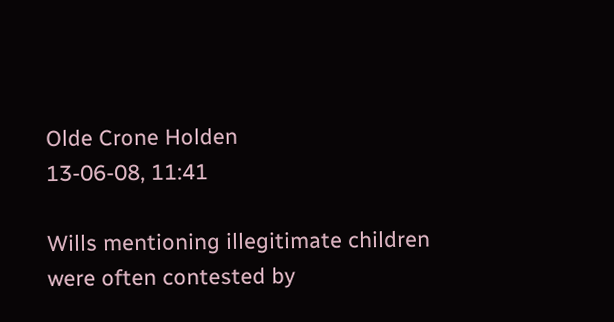Olde Crone Holden
13-06-08, 11:41

Wills mentioning illegitimate children were often contested by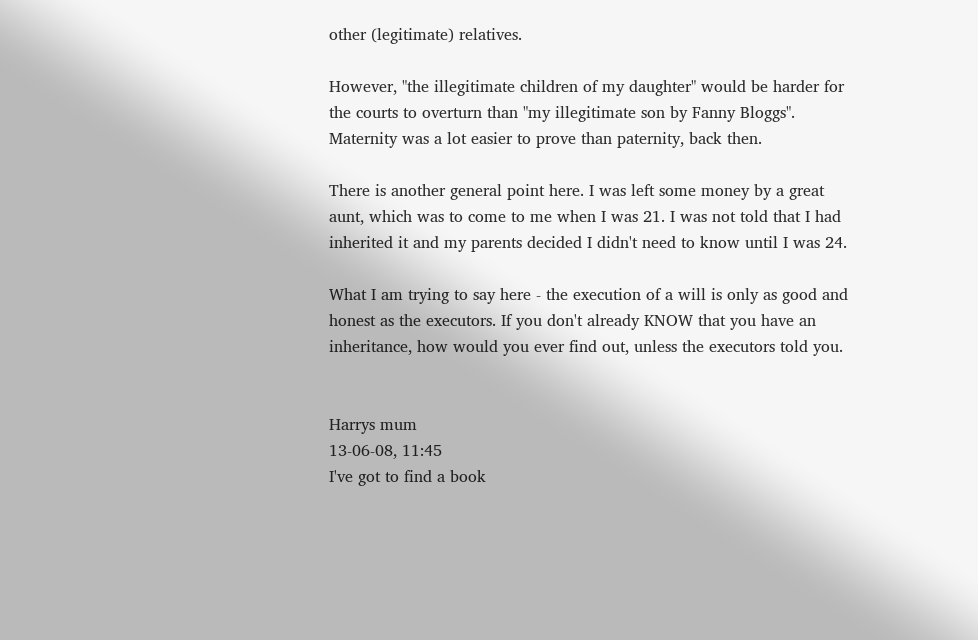other (legitimate) relatives.

However, "the illegitimate children of my daughter" would be harder for the courts to overturn than "my illegitimate son by Fanny Bloggs". Maternity was a lot easier to prove than paternity, back then.

There is another general point here. I was left some money by a great aunt, which was to come to me when I was 21. I was not told that I had inherited it and my parents decided I didn't need to know until I was 24.

What I am trying to say here - the execution of a will is only as good and honest as the executors. If you don't already KNOW that you have an inheritance, how would you ever find out, unless the executors told you.


Harrys mum
13-06-08, 11:45
I've got to find a book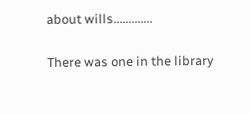about wills.............

There was one in the library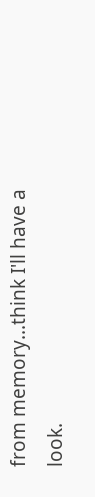from memory...think I'll have a look.